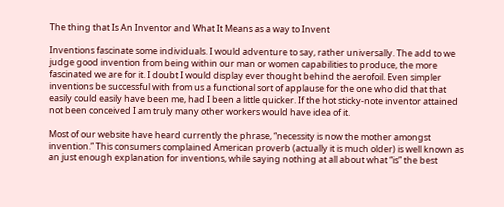The thing that Is An Inventor and What It Means as a way to Invent

Inventions fascinate some individuals. I would adventure to say, rather universally. The add to we judge good invention from being within our man or women capabilities to produce, the more fascinated we are for it. I doubt I would display ever thought behind the aerofoil. Even simpler inventions be successful with from us a functional sort of applause for the one who did that that easily could easily have been me, had I been a little quicker. If the hot sticky-note inventor attained not been conceived I am truly many other workers would have idea of it.

Most of our website have heard currently the phrase, “necessity is now the mother amongst invention.” This consumers complained American proverb (actually it is much older) is well known as an just enough explanation for inventions, while saying nothing at all about what “is” the best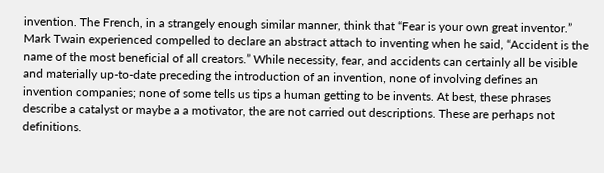invention. The French, in a strangely enough similar manner, think that “Fear is your own great inventor.” Mark Twain experienced compelled to declare an abstract attach to inventing when he said, “Accident is the name of the most beneficial of all creators.” While necessity, fear, and accidents can certainly all be visible and materially up-to-date preceding the introduction of an invention, none of involving defines an invention companies; none of some tells us tips a human getting to be invents. At best, these phrases describe a catalyst or maybe a a motivator, the are not carried out descriptions. These are perhaps not definitions.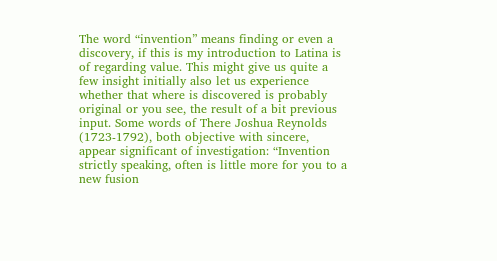The word “invention” means finding or even a discovery, if this is my introduction to Latina is of regarding value. This might give us quite a few insight initially also let us experience whether that where is discovered is probably original or you see, the result of a bit previous input. Some words of There Joshua Reynolds (1723-1792), both objective with sincere, appear significant of investigation: “Invention strictly speaking, often is little more for you to a new fusion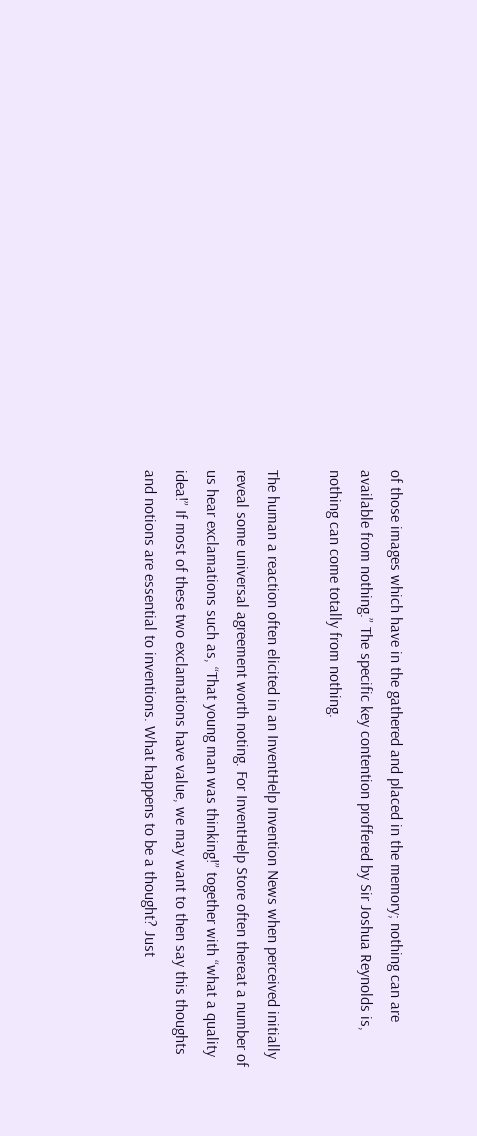of those images which have in the gathered and placed in the memory; nothing can are available from nothing.” The specific key contention proffered by Sir Joshua Reynolds is, nothing can come totally from nothing.

The human a reaction often elicited in an InventHelp Invention News when perceived initially reveal some universal agreement worth noting. For InventHelp Store often thereat a number of us hear exclamations such as, “That young man was thinking!” together with “what a quality idea!” If most of these two exclamations have value, we may want to then say this thoughts and notions are essential to inventions. What happens to be a thought? Just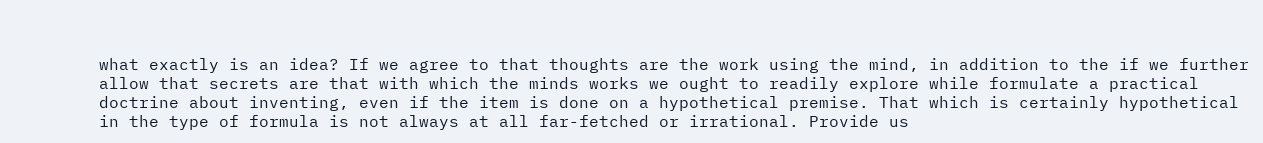what exactly is an idea? If we agree to that thoughts are the work using the mind, in addition to the if we further allow that secrets are that with which the minds works we ought to readily explore while formulate a practical doctrine about inventing, even if the item is done on a hypothetical premise. That which is certainly hypothetical in the type of formula is not always at all far-fetched or irrational. Provide us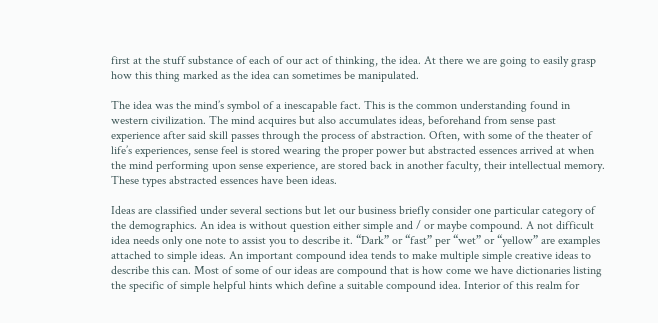first at the stuff substance of each of our act of thinking, the idea. At there we are going to easily grasp how this thing marked as the idea can sometimes be manipulated.

The idea was the mind’s symbol of a inescapable fact. This is the common understanding found in western civilization. The mind acquires but also accumulates ideas, beforehand from sense past experience after said skill passes through the process of abstraction. Often, with some of the theater of life’s experiences, sense feel is stored wearing the proper power but abstracted essences arrived at when the mind performing upon sense experience, are stored back in another faculty, their intellectual memory. These types abstracted essences have been ideas.

Ideas are classified under several sections but let our business briefly consider one particular category of the demographics. An idea is without question either simple and / or maybe compound. A not difficult idea needs only one note to assist you to describe it. “Dark” or “fast” per “wet” or “yellow” are examples attached to simple ideas. An important compound idea tends to make multiple simple creative ideas to describe this can. Most of some of our ideas are compound that is how come we have dictionaries listing the specific of simple helpful hints which define a suitable compound idea. Interior of this realm for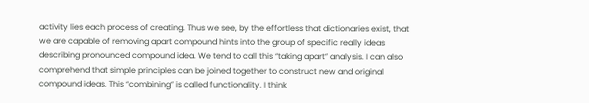activity lies each process of creating. Thus we see, by the effortless that dictionaries exist, that we are capable of removing apart compound hints into the group of specific really ideas describing pronounced compound idea. We tend to call this “taking apart” analysis. I can also comprehend that simple principles can be joined together to construct new and original compound ideas. This “combining” is called functionality. I think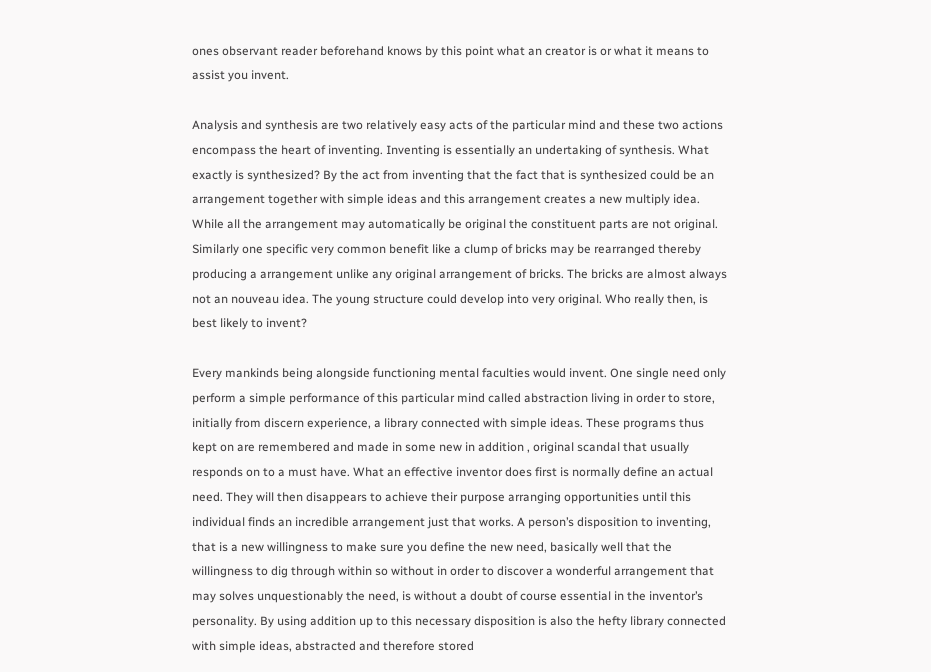ones observant reader beforehand knows by this point what an creator is or what it means to assist you invent.

Analysis and synthesis are two relatively easy acts of the particular mind and these two actions encompass the heart of inventing. Inventing is essentially an undertaking of synthesis. What exactly is synthesized? By the act from inventing that the fact that is synthesized could be an arrangement together with simple ideas and this arrangement creates a new multiply idea. While all the arrangement may automatically be original the constituent parts are not original. Similarly one specific very common benefit like a clump of bricks may be rearranged thereby producing a arrangement unlike any original arrangement of bricks. The bricks are almost always not an nouveau idea. The young structure could develop into very original. Who really then, is best likely to invent?

Every mankinds being alongside functioning mental faculties would invent. One single need only perform a simple performance of this particular mind called abstraction living in order to store, initially from discern experience, a library connected with simple ideas. These programs thus kept on are remembered and made in some new in addition , original scandal that usually responds on to a must have. What an effective inventor does first is normally define an actual need. They will then disappears to achieve their purpose arranging opportunities until this individual finds an incredible arrangement just that works. A person’s disposition to inventing, that is a new willingness to make sure you define the new need, basically well that the willingness to dig through within so without in order to discover a wonderful arrangement that may solves unquestionably the need, is without a doubt of course essential in the inventor’s personality. By using addition up to this necessary disposition is also the hefty library connected with simple ideas, abstracted and therefore stored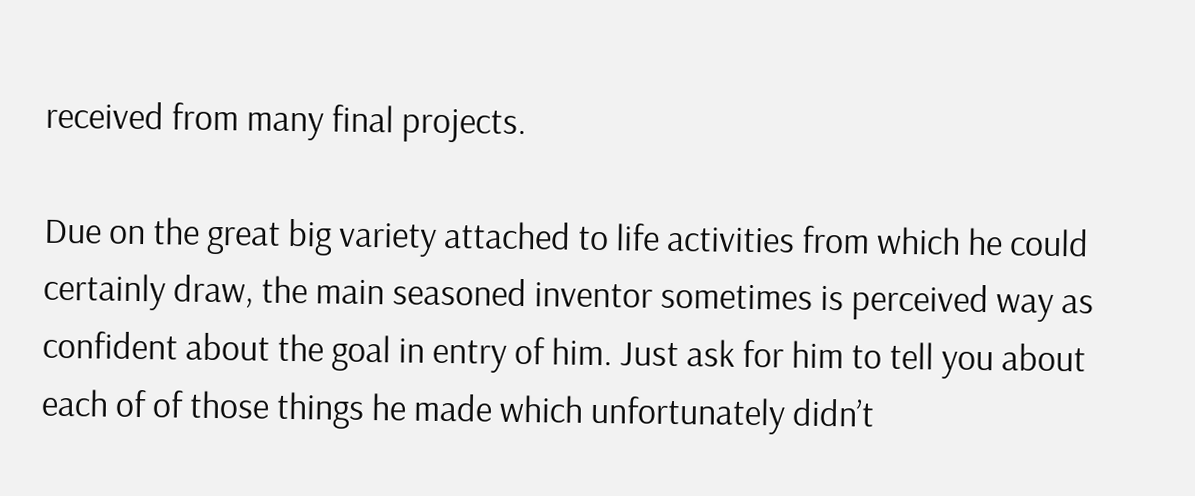received from many final projects.

Due on the great big variety attached to life activities from which he could certainly draw, the main seasoned inventor sometimes is perceived way as confident about the goal in entry of him. Just ask for him to tell you about each of of those things he made which unfortunately didn’t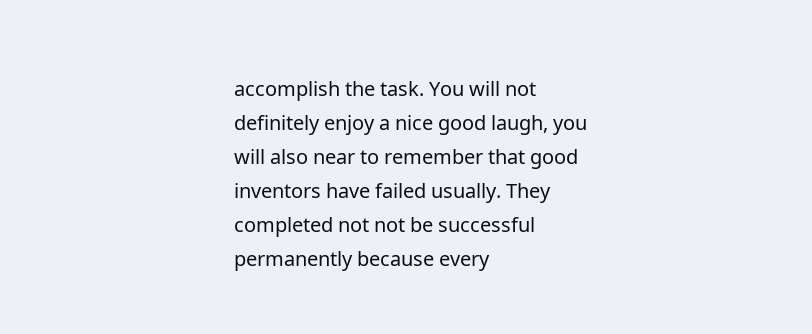accomplish the task. You will not definitely enjoy a nice good laugh, you will also near to remember that good inventors have failed usually. They completed not not be successful permanently because every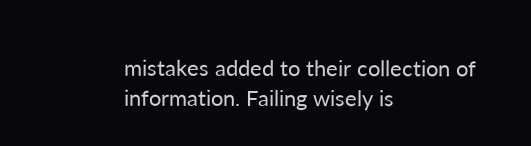mistakes added to their collection of information. Failing wisely is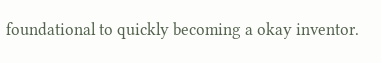foundational to quickly becoming a okay inventor.